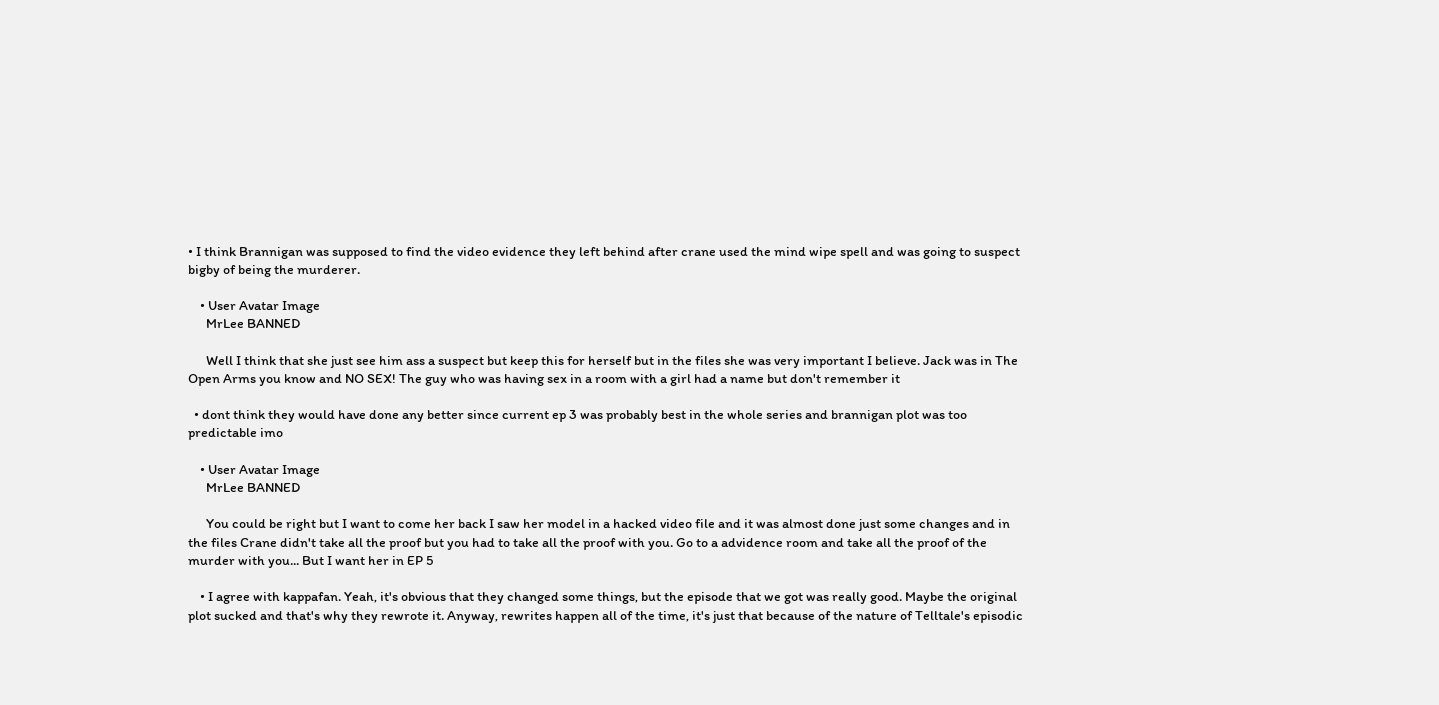• I think Brannigan was supposed to find the video evidence they left behind after crane used the mind wipe spell and was going to suspect bigby of being the murderer.

    • User Avatar Image
      MrLee BANNED

      Well I think that she just see him ass a suspect but keep this for herself but in the files she was very important I believe. Jack was in The Open Arms you know and NO SEX! The guy who was having sex in a room with a girl had a name but don't remember it

  • dont think they would have done any better since current ep 3 was probably best in the whole series and brannigan plot was too predictable imo

    • User Avatar Image
      MrLee BANNED

      You could be right but I want to come her back I saw her model in a hacked video file and it was almost done just some changes and in the files Crane didn't take all the proof but you had to take all the proof with you. Go to a advidence room and take all the proof of the murder with you... But I want her in EP 5

    • I agree with kappafan. Yeah, it's obvious that they changed some things, but the episode that we got was really good. Maybe the original plot sucked and that's why they rewrote it. Anyway, rewrites happen all of the time, it's just that because of the nature of Telltale's episodic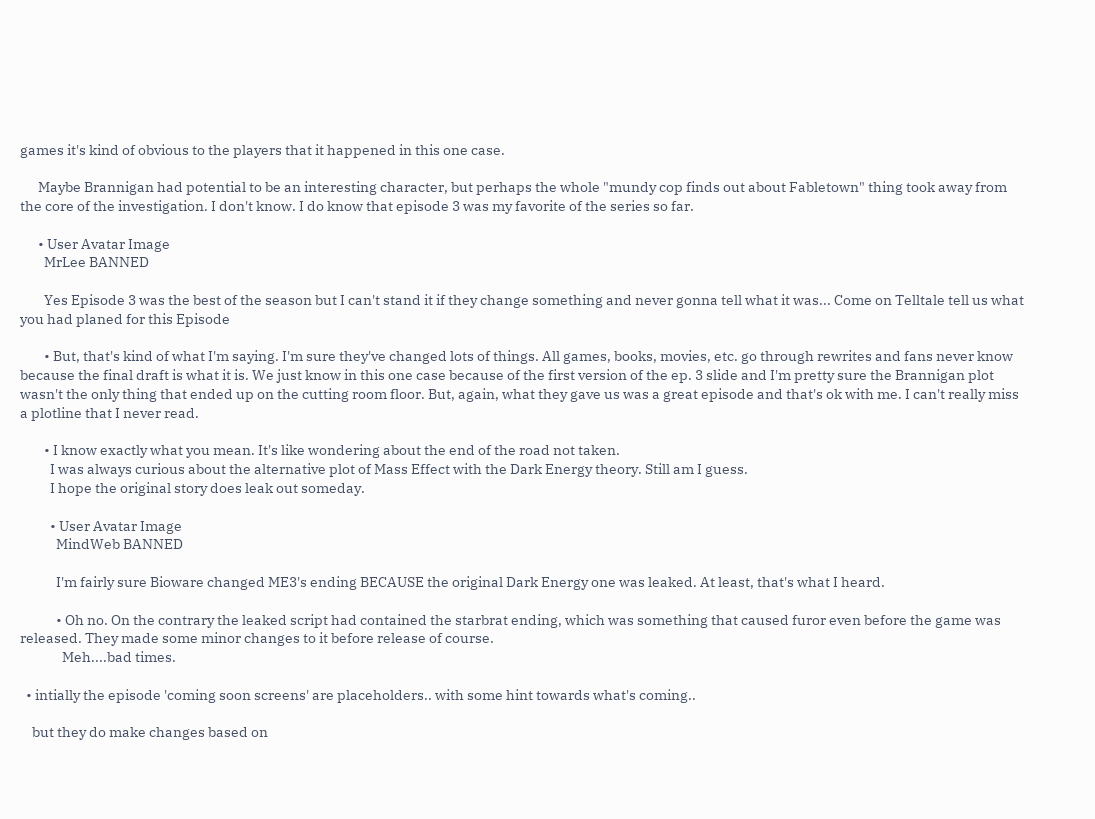games it's kind of obvious to the players that it happened in this one case.

      Maybe Brannigan had potential to be an interesting character, but perhaps the whole "mundy cop finds out about Fabletown" thing took away from the core of the investigation. I don't know. I do know that episode 3 was my favorite of the series so far.

      • User Avatar Image
        MrLee BANNED

        Yes Episode 3 was the best of the season but I can't stand it if they change something and never gonna tell what it was... Come on Telltale tell us what you had planed for this Episode

        • But, that's kind of what I'm saying. I'm sure they've changed lots of things. All games, books, movies, etc. go through rewrites and fans never know because the final draft is what it is. We just know in this one case because of the first version of the ep. 3 slide and I'm pretty sure the Brannigan plot wasn't the only thing that ended up on the cutting room floor. But, again, what they gave us was a great episode and that's ok with me. I can't really miss a plotline that I never read.

        • I know exactly what you mean. It's like wondering about the end of the road not taken.
          I was always curious about the alternative plot of Mass Effect with the Dark Energy theory. Still am I guess.
          I hope the original story does leak out someday.

          • User Avatar Image
            MindWeb BANNED

            I'm fairly sure Bioware changed ME3's ending BECAUSE the original Dark Energy one was leaked. At least, that's what I heard.

            • Oh no. On the contrary the leaked script had contained the starbrat ending, which was something that caused furor even before the game was released. They made some minor changes to it before release of course.
              Meh....bad times.

  • intially the episode 'coming soon screens' are placeholders.. with some hint towards what's coming..

    but they do make changes based on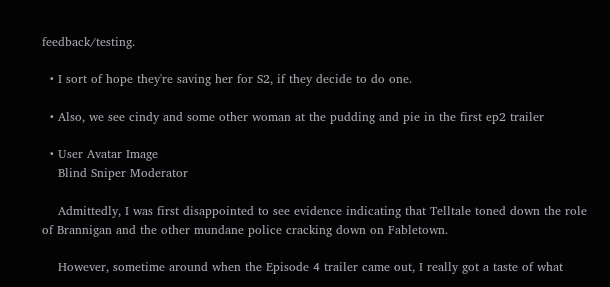feedback/testing.

  • I sort of hope they're saving her for S2, if they decide to do one.

  • Also, we see cindy and some other woman at the pudding and pie in the first ep2 trailer

  • User Avatar Image
    Blind Sniper Moderator

    Admittedly, I was first disappointed to see evidence indicating that Telltale toned down the role of Brannigan and the other mundane police cracking down on Fabletown.

    However, sometime around when the Episode 4 trailer came out, I really got a taste of what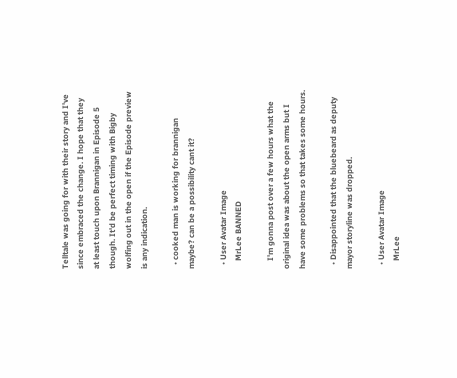Telltale was going for with their story and I've since embraced the change. I hope that they at least touch upon Brannigan in Episode 5 though. It'd be perfect timing with Bigby wolfing out in the open if the Episode preview is any indication.

  • cooked man is working for brannigan maybe? can be a possibility cant it?

  • User Avatar Image
    MrLee BANNED

    I'm gonna post over a few hours what the original idea was about the open arms but I have some problems so that takes some hours.

  • Disappointed that the bluebeard as deputy mayor storyline was dropped.

  • User Avatar Image
    MrLee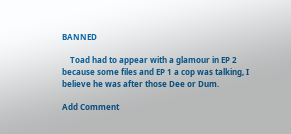BANNED

    Toad had to appear with a glamour in EP 2 because some files and EP 1 a cop was talking, I believe he was after those Dee or Dum.

Add Comment